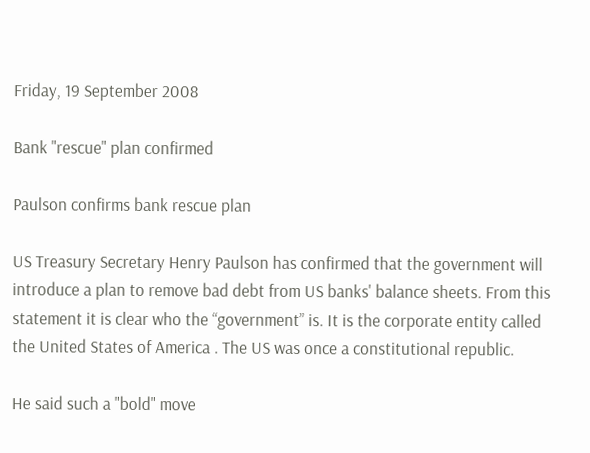Friday, 19 September 2008

Bank "rescue" plan confirmed

Paulson confirms bank rescue plan

US Treasury Secretary Henry Paulson has confirmed that the government will introduce a plan to remove bad debt from US banks' balance sheets. From this statement it is clear who the “government” is. It is the corporate entity called the United States of America . The US was once a constitutional republic.

He said such a "bold" move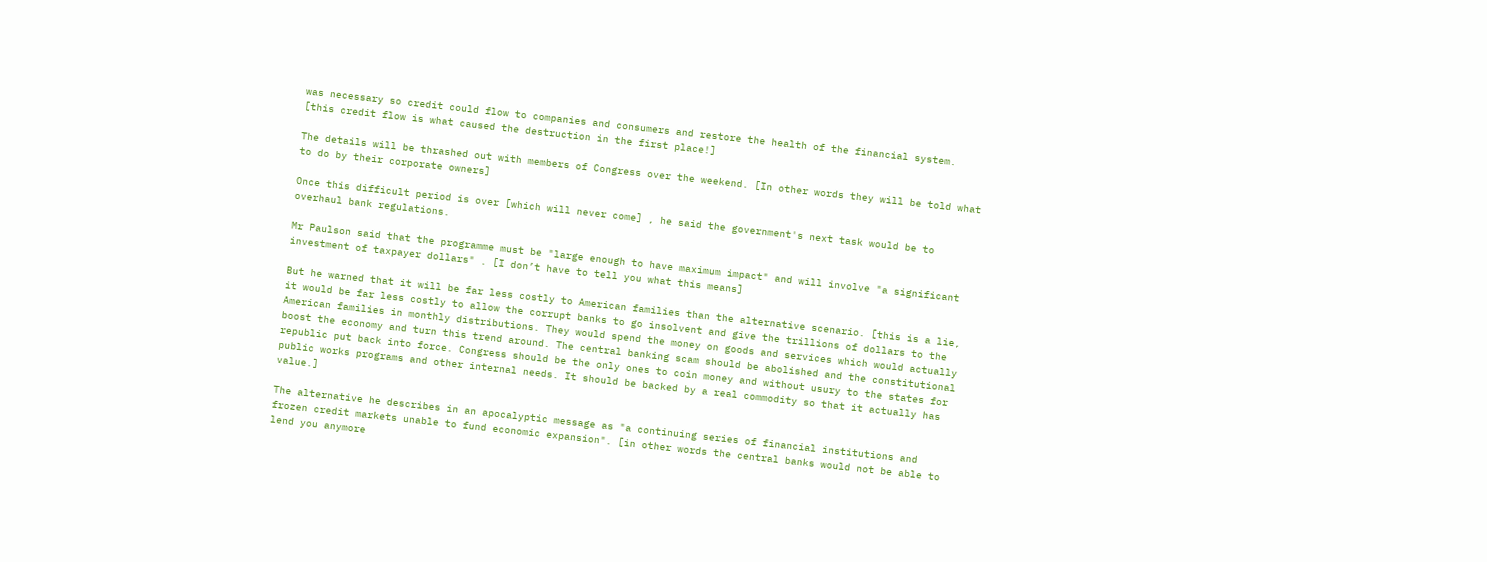was necessary so credit could flow to companies and consumers and restore the health of the financial system. [this credit flow is what caused the destruction in the first place!]

The details will be thrashed out with members of Congress over the weekend. [In other words they will be told what to do by their corporate owners]

Once this difficult period is over [which will never come] , he said the government's next task would be to overhaul bank regulations.

Mr Paulson said that the programme must be "large enough to have maximum impact" and will involve "a significant investment of taxpayer dollars" . [I don’t have to tell you what this means]

But he warned that it will be far less costly to American families than the alternative scenario. [this is a lie, it would be far less costly to allow the corrupt banks to go insolvent and give the trillions of dollars to the American families in monthly distributions. They would spend the money on goods and services which would actually boost the economy and turn this trend around. The central banking scam should be abolished and the constitutional republic put back into force. Congress should be the only ones to coin money and without usury to the states for public works programs and other internal needs. It should be backed by a real commodity so that it actually has value.]

The alternative he describes in an apocalyptic message as "a continuing series of financial institutions and frozen credit markets unable to fund economic expansion". [in other words the central banks would not be able to lend you anymore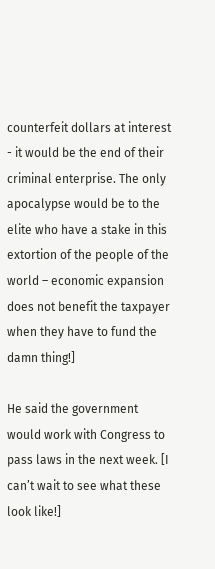counterfeit dollars at interest - it would be the end of their criminal enterprise. The only apocalypse would be to the elite who have a stake in this extortion of the people of the world – economic expansion does not benefit the taxpayer when they have to fund the damn thing!]

He said the government would work with Congress to pass laws in the next week. [I can’t wait to see what these look like!]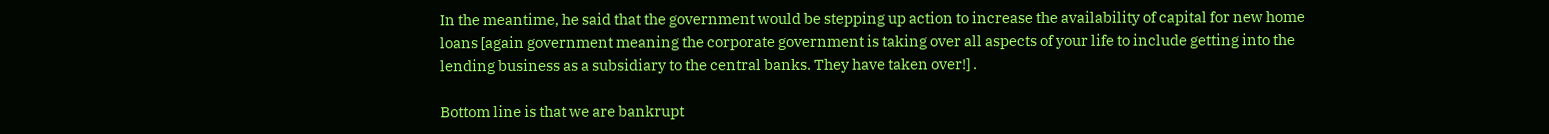In the meantime, he said that the government would be stepping up action to increase the availability of capital for new home loans [again government meaning the corporate government is taking over all aspects of your life to include getting into the lending business as a subsidiary to the central banks. They have taken over!] .

Bottom line is that we are bankrupt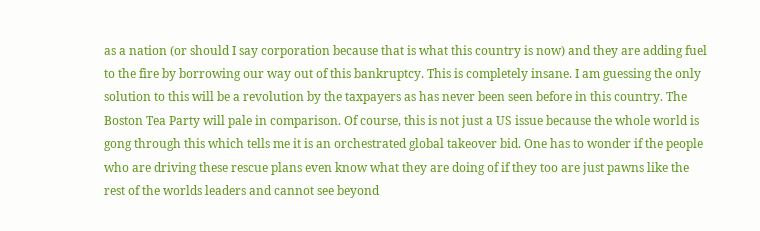as a nation (or should I say corporation because that is what this country is now) and they are adding fuel to the fire by borrowing our way out of this bankruptcy. This is completely insane. I am guessing the only solution to this will be a revolution by the taxpayers as has never been seen before in this country. The Boston Tea Party will pale in comparison. Of course, this is not just a US issue because the whole world is gong through this which tells me it is an orchestrated global takeover bid. One has to wonder if the people who are driving these rescue plans even know what they are doing of if they too are just pawns like the rest of the worlds leaders and cannot see beyond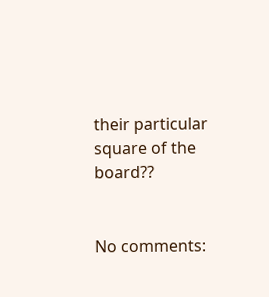their particular square of the board??


No comments: